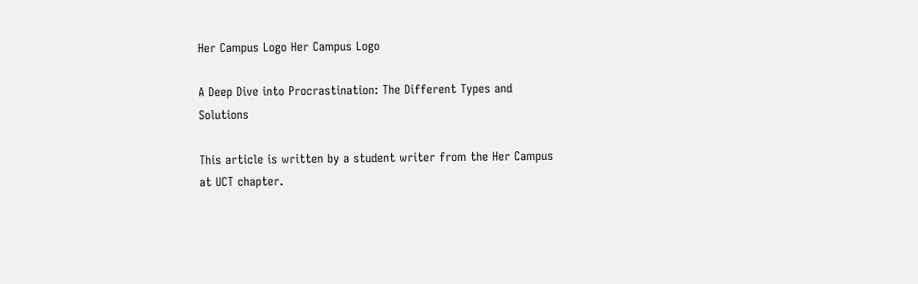Her Campus Logo Her Campus Logo

A Deep Dive into Procrastination: The Different Types and Solutions

This article is written by a student writer from the Her Campus at UCT chapter.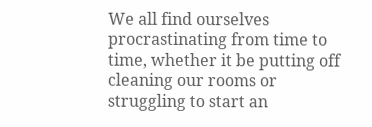We all find ourselves procrastinating from time to time, whether it be putting off cleaning our rooms or struggling to start an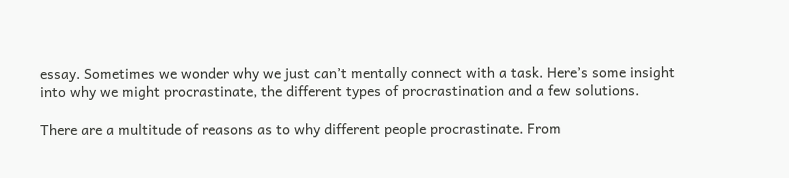essay. Sometimes we wonder why we just can’t mentally connect with a task. Here’s some insight into why we might procrastinate, the different types of procrastination and a few solutions.

There are a multitude of reasons as to why different people procrastinate. From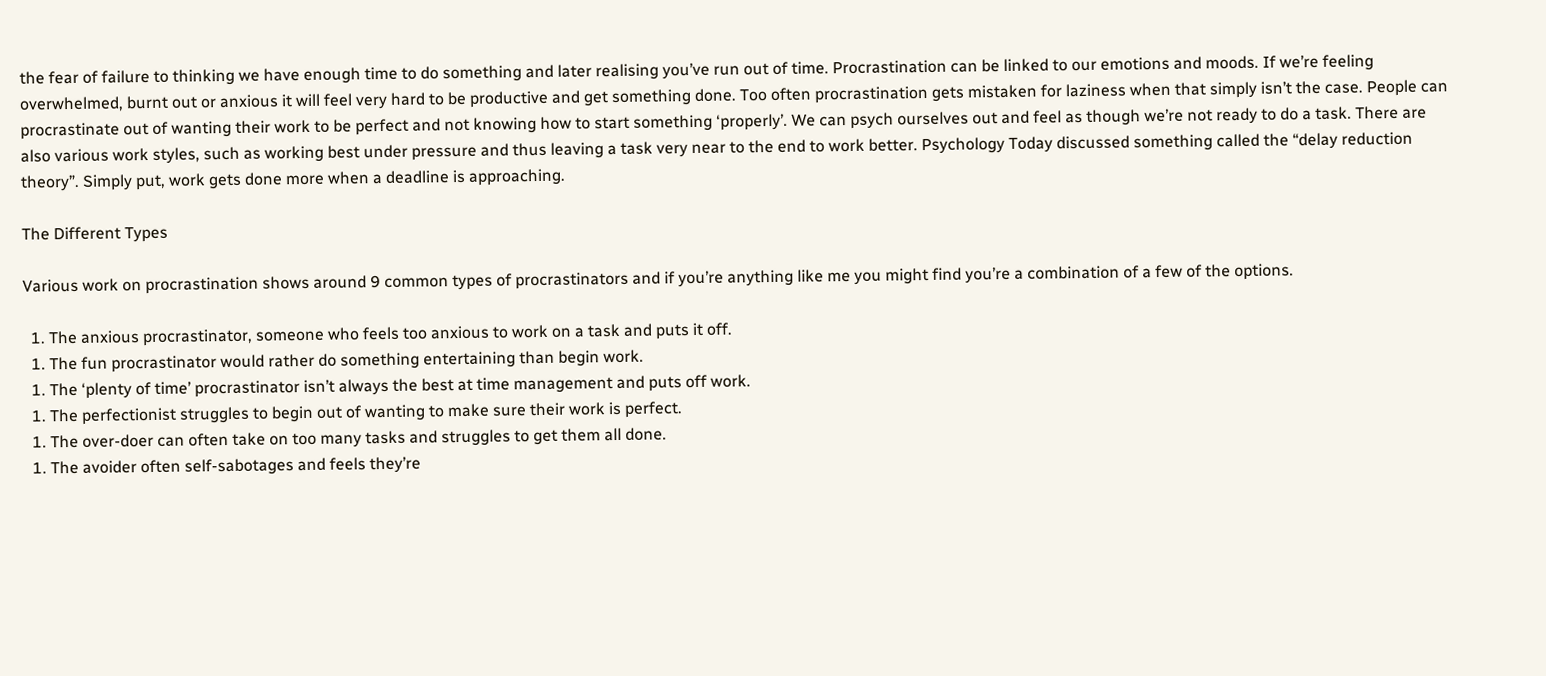the fear of failure to thinking we have enough time to do something and later realising you’ve run out of time. Procrastination can be linked to our emotions and moods. If we’re feeling overwhelmed, burnt out or anxious it will feel very hard to be productive and get something done. Too often procrastination gets mistaken for laziness when that simply isn’t the case. People can procrastinate out of wanting their work to be perfect and not knowing how to start something ‘properly’. We can psych ourselves out and feel as though we’re not ready to do a task. There are also various work styles, such as working best under pressure and thus leaving a task very near to the end to work better. Psychology Today discussed something called the “delay reduction theory”. Simply put, work gets done more when a deadline is approaching.

The Different Types

Various work on procrastination shows around 9 common types of procrastinators and if you’re anything like me you might find you’re a combination of a few of the options.

  1. The anxious procrastinator, someone who feels too anxious to work on a task and puts it off.
  1. The fun procrastinator would rather do something entertaining than begin work.
  1. The ‘plenty of time’ procrastinator isn’t always the best at time management and puts off work.
  1. The perfectionist struggles to begin out of wanting to make sure their work is perfect.
  1. The over-doer can often take on too many tasks and struggles to get them all done.
  1. The avoider often self-sabotages and feels they’re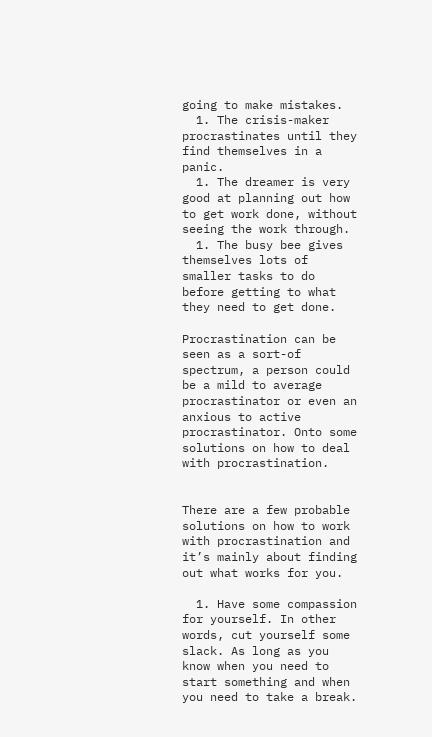going to make mistakes.
  1. The crisis-maker procrastinates until they find themselves in a panic.
  1. The dreamer is very good at planning out how to get work done, without seeing the work through.
  1. The busy bee gives themselves lots of smaller tasks to do before getting to what they need to get done.

Procrastination can be seen as a sort-of spectrum, a person could be a mild to average procrastinator or even an anxious to active procrastinator. Onto some solutions on how to deal with procrastination.


There are a few probable solutions on how to work with procrastination and it’s mainly about finding out what works for you.

  1. Have some compassion for yourself. In other words, cut yourself some slack. As long as you know when you need to start something and when you need to take a break.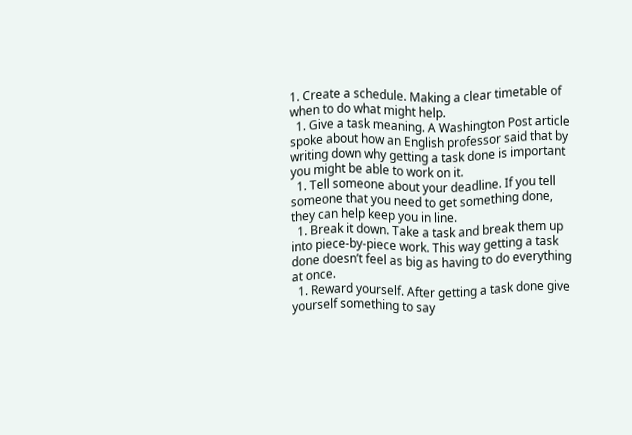1. Create a schedule. Making a clear timetable of when to do what might help.
  1. Give a task meaning. A Washington Post article spoke about how an English professor said that by writing down why getting a task done is important you might be able to work on it.
  1. Tell someone about your deadline. If you tell someone that you need to get something done, they can help keep you in line.
  1. Break it down. Take a task and break them up into piece-by-piece work. This way getting a task done doesn’t feel as big as having to do everything at once.
  1. Reward yourself. After getting a task done give yourself something to say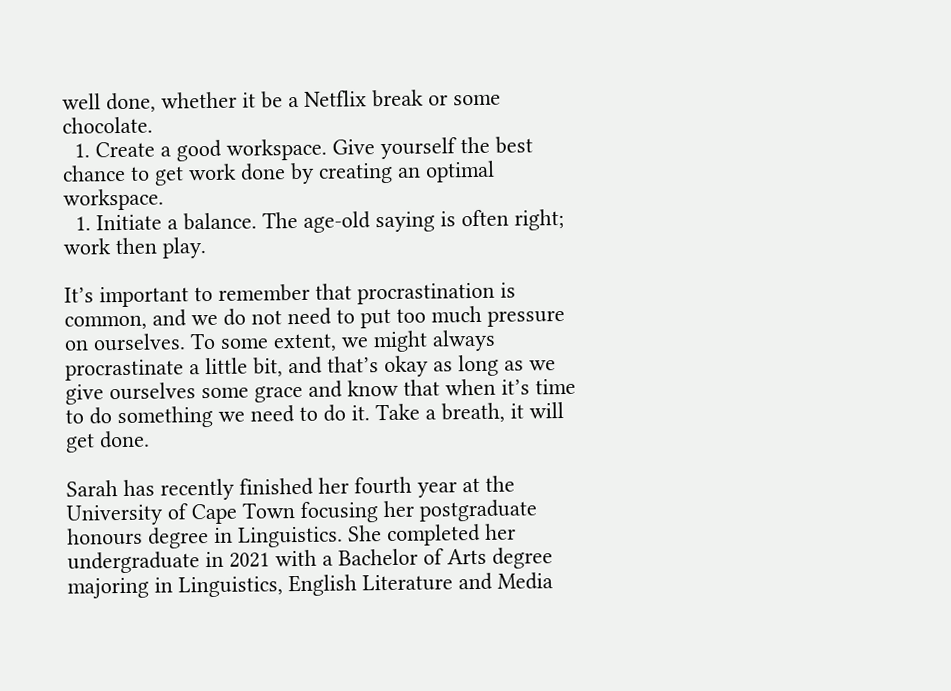well done, whether it be a Netflix break or some chocolate.
  1. Create a good workspace. Give yourself the best chance to get work done by creating an optimal workspace.
  1. Initiate a balance. The age-old saying is often right; work then play.

It’s important to remember that procrastination is common, and we do not need to put too much pressure on ourselves. To some extent, we might always procrastinate a little bit, and that’s okay as long as we give ourselves some grace and know that when it’s time to do something we need to do it. Take a breath, it will get done.

Sarah has recently finished her fourth year at the University of Cape Town focusing her postgraduate honours degree in Linguistics. She completed her undergraduate in 2021 with a Bachelor of Arts degree majoring in Linguistics, English Literature and Media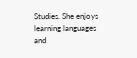Studies. She enjoys learning languages and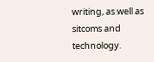writing, as well as sitcoms and technology.